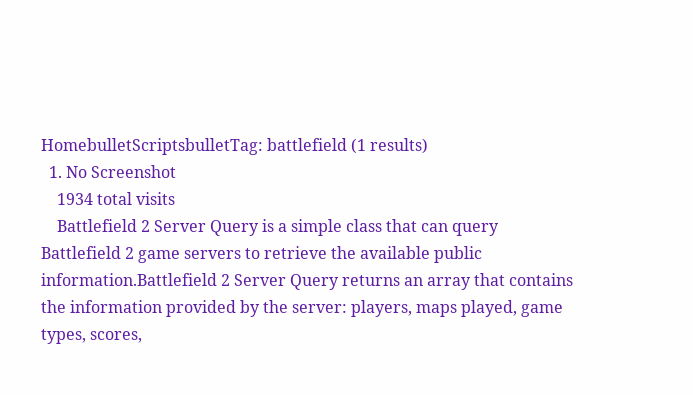HomebulletScriptsbulletTag: battlefield (1 results)
  1. No Screenshot
    1934 total visits
    Battlefield 2 Server Query is a simple class that can query Battlefield 2 game servers to retrieve the available public information.Battlefield 2 Server Query returns an array that contains the information provided by the server: players, maps played, game types, scores,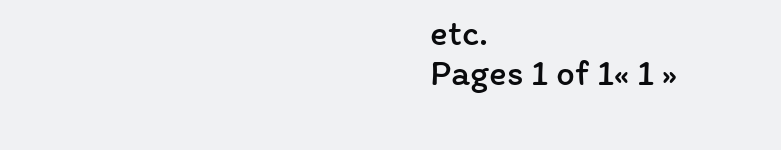etc.
Pages 1 of 1« 1 »